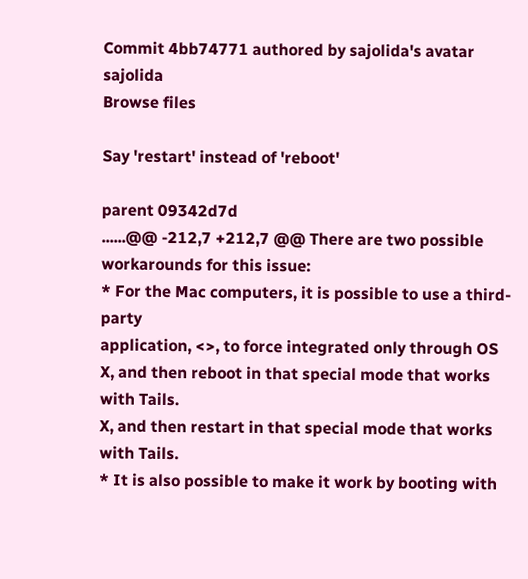Commit 4bb74771 authored by sajolida's avatar sajolida
Browse files

Say 'restart' instead of 'reboot'

parent 09342d7d
......@@ -212,7 +212,7 @@ There are two possible workarounds for this issue:
* For the Mac computers, it is possible to use a third-party
application, <>, to force integrated only through OS
X, and then reboot in that special mode that works with Tails.
X, and then restart in that special mode that works with Tails.
* It is also possible to make it work by booting with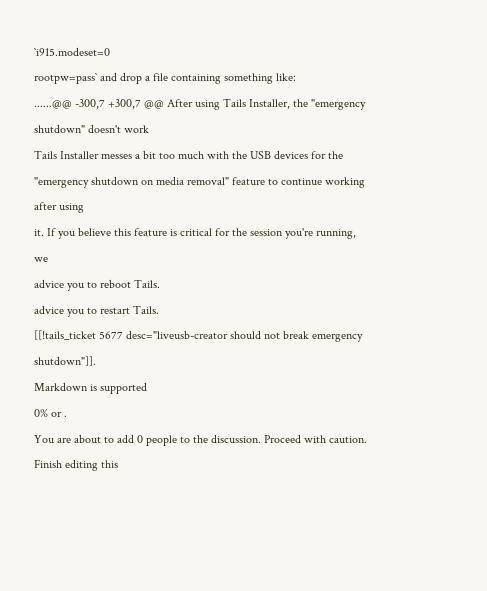`i915.modeset=0
rootpw=pass` and drop a file containing something like:
......@@ -300,7 +300,7 @@ After using Tails Installer, the "emergency shutdown" doesn't work
Tails Installer messes a bit too much with the USB devices for the
"emergency shutdown on media removal" feature to continue working after using
it. If you believe this feature is critical for the session you're running, we
advice you to reboot Tails.
advice you to restart Tails.
[[!tails_ticket 5677 desc="liveusb-creator should not break emergency shutdown"]].
Markdown is supported
0% or .
You are about to add 0 people to the discussion. Proceed with caution.
Finish editing this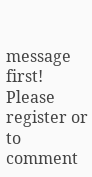message first!
Please register or to comment